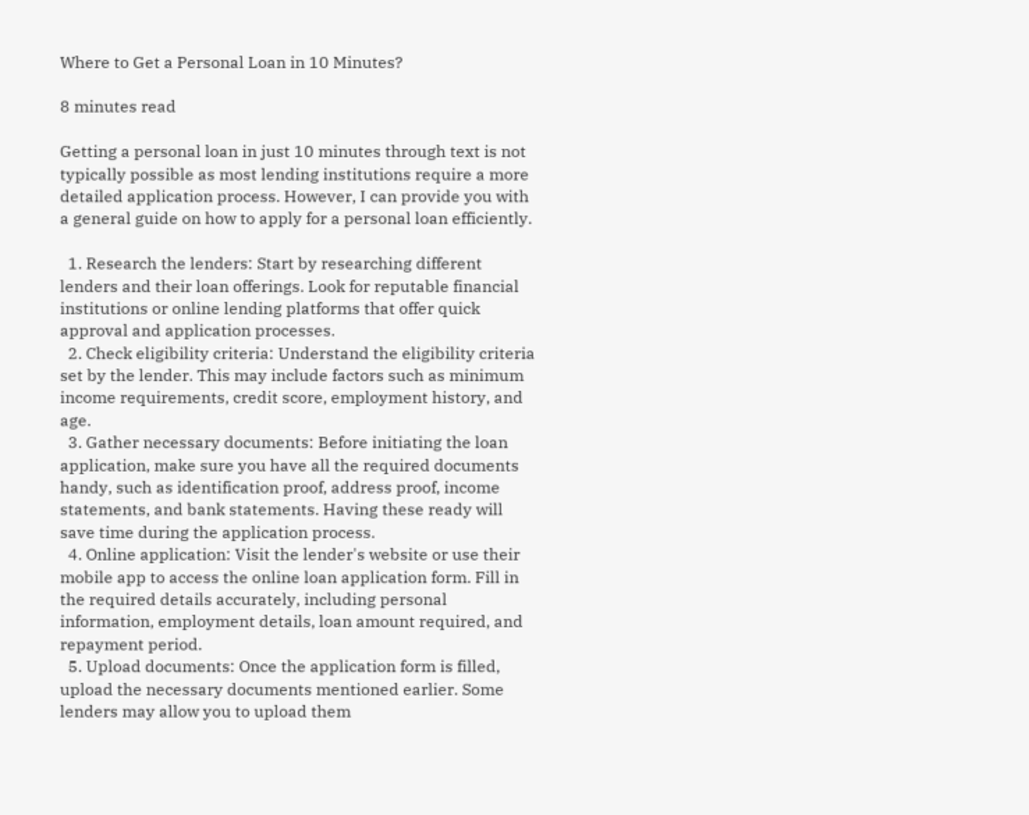Where to Get a Personal Loan in 10 Minutes?

8 minutes read

Getting a personal loan in just 10 minutes through text is not typically possible as most lending institutions require a more detailed application process. However, I can provide you with a general guide on how to apply for a personal loan efficiently.

  1. Research the lenders: Start by researching different lenders and their loan offerings. Look for reputable financial institutions or online lending platforms that offer quick approval and application processes.
  2. Check eligibility criteria: Understand the eligibility criteria set by the lender. This may include factors such as minimum income requirements, credit score, employment history, and age.
  3. Gather necessary documents: Before initiating the loan application, make sure you have all the required documents handy, such as identification proof, address proof, income statements, and bank statements. Having these ready will save time during the application process.
  4. Online application: Visit the lender's website or use their mobile app to access the online loan application form. Fill in the required details accurately, including personal information, employment details, loan amount required, and repayment period.
  5. Upload documents: Once the application form is filled, upload the necessary documents mentioned earlier. Some lenders may allow you to upload them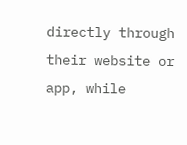directly through their website or app, while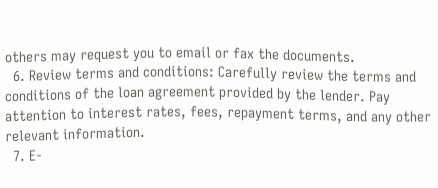others may request you to email or fax the documents.
  6. Review terms and conditions: Carefully review the terms and conditions of the loan agreement provided by the lender. Pay attention to interest rates, fees, repayment terms, and any other relevant information.
  7. E-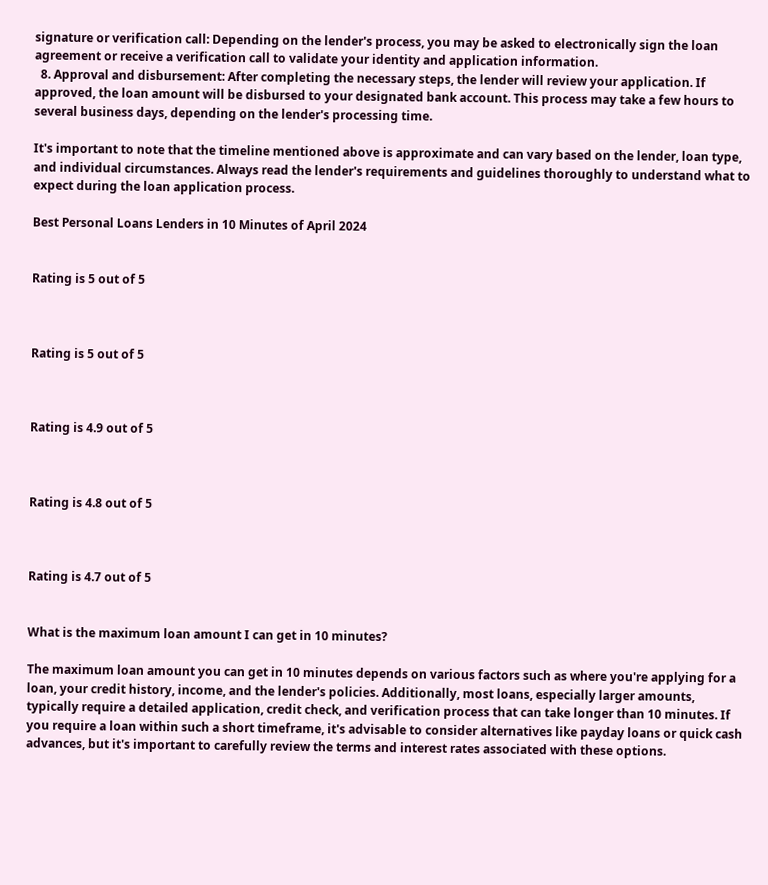signature or verification call: Depending on the lender's process, you may be asked to electronically sign the loan agreement or receive a verification call to validate your identity and application information.
  8. Approval and disbursement: After completing the necessary steps, the lender will review your application. If approved, the loan amount will be disbursed to your designated bank account. This process may take a few hours to several business days, depending on the lender's processing time.

It's important to note that the timeline mentioned above is approximate and can vary based on the lender, loan type, and individual circumstances. Always read the lender's requirements and guidelines thoroughly to understand what to expect during the loan application process.

Best Personal Loans Lenders in 10 Minutes of April 2024


Rating is 5 out of 5



Rating is 5 out of 5



Rating is 4.9 out of 5



Rating is 4.8 out of 5



Rating is 4.7 out of 5


What is the maximum loan amount I can get in 10 minutes?

The maximum loan amount you can get in 10 minutes depends on various factors such as where you're applying for a loan, your credit history, income, and the lender's policies. Additionally, most loans, especially larger amounts, typically require a detailed application, credit check, and verification process that can take longer than 10 minutes. If you require a loan within such a short timeframe, it's advisable to consider alternatives like payday loans or quick cash advances, but it's important to carefully review the terms and interest rates associated with these options.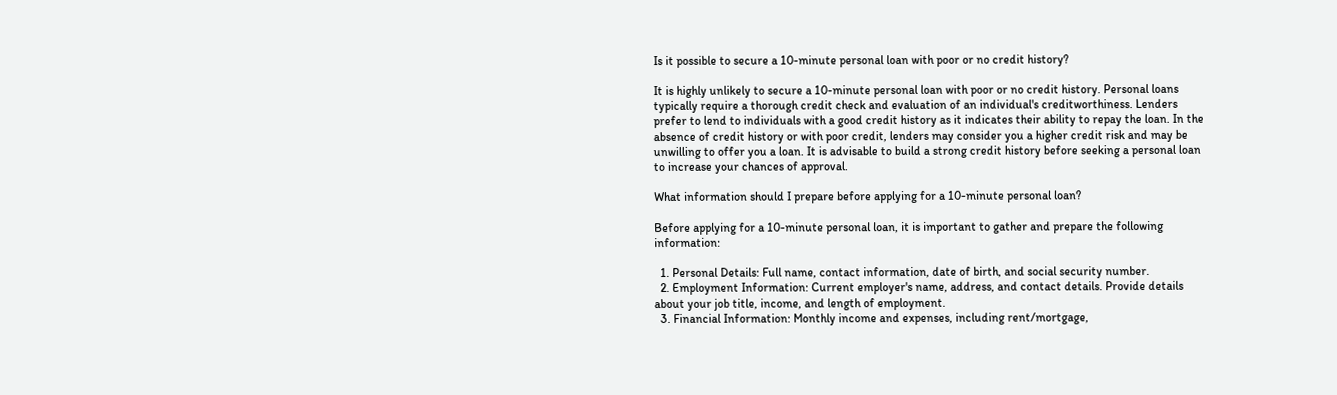Is it possible to secure a 10-minute personal loan with poor or no credit history?

It is highly unlikely to secure a 10-minute personal loan with poor or no credit history. Personal loans typically require a thorough credit check and evaluation of an individual's creditworthiness. Lenders prefer to lend to individuals with a good credit history as it indicates their ability to repay the loan. In the absence of credit history or with poor credit, lenders may consider you a higher credit risk and may be unwilling to offer you a loan. It is advisable to build a strong credit history before seeking a personal loan to increase your chances of approval.

What information should I prepare before applying for a 10-minute personal loan?

Before applying for a 10-minute personal loan, it is important to gather and prepare the following information:

  1. Personal Details: Full name, contact information, date of birth, and social security number.
  2. Employment Information: Current employer's name, address, and contact details. Provide details about your job title, income, and length of employment.
  3. Financial Information: Monthly income and expenses, including rent/mortgage,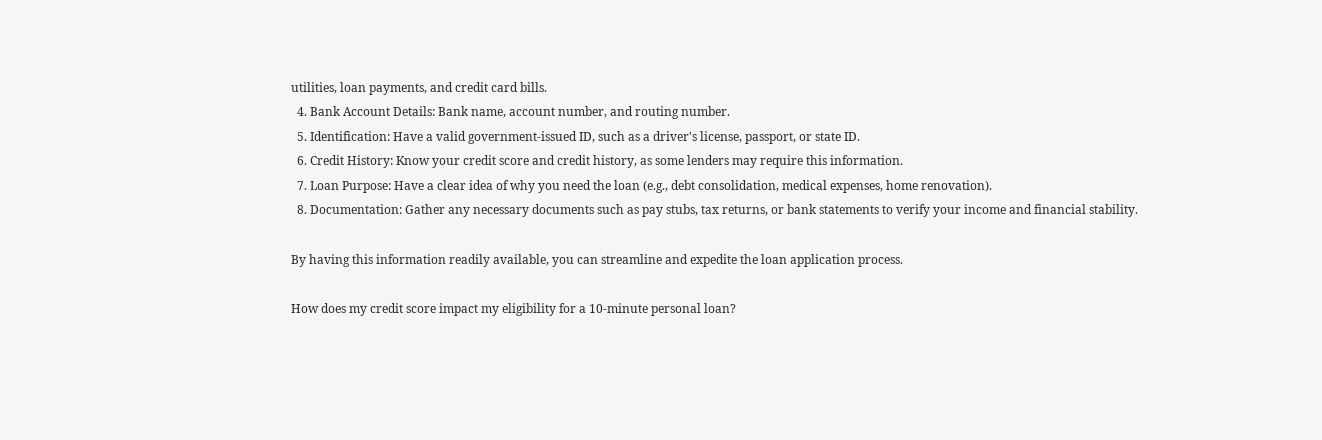utilities, loan payments, and credit card bills.
  4. Bank Account Details: Bank name, account number, and routing number.
  5. Identification: Have a valid government-issued ID, such as a driver's license, passport, or state ID.
  6. Credit History: Know your credit score and credit history, as some lenders may require this information.
  7. Loan Purpose: Have a clear idea of why you need the loan (e.g., debt consolidation, medical expenses, home renovation).
  8. Documentation: Gather any necessary documents such as pay stubs, tax returns, or bank statements to verify your income and financial stability.

By having this information readily available, you can streamline and expedite the loan application process.

How does my credit score impact my eligibility for a 10-minute personal loan?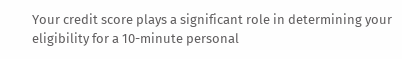Your credit score plays a significant role in determining your eligibility for a 10-minute personal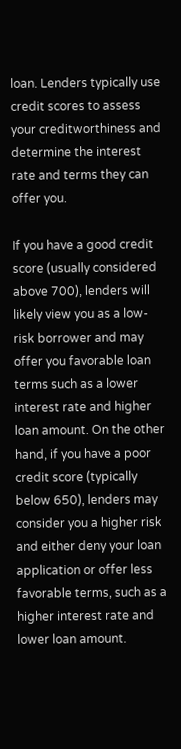loan. Lenders typically use credit scores to assess your creditworthiness and determine the interest rate and terms they can offer you.

If you have a good credit score (usually considered above 700), lenders will likely view you as a low-risk borrower and may offer you favorable loan terms such as a lower interest rate and higher loan amount. On the other hand, if you have a poor credit score (typically below 650), lenders may consider you a higher risk and either deny your loan application or offer less favorable terms, such as a higher interest rate and lower loan amount.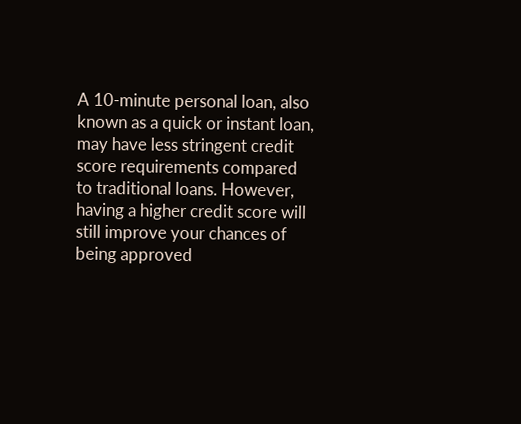A 10-minute personal loan, also known as a quick or instant loan, may have less stringent credit score requirements compared to traditional loans. However, having a higher credit score will still improve your chances of being approved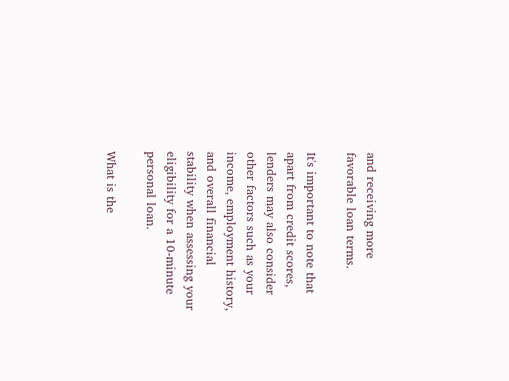and receiving more favorable loan terms.

It's important to note that apart from credit scores, lenders may also consider other factors such as your income, employment history, and overall financial stability when assessing your eligibility for a 10-minute personal loan.

What is the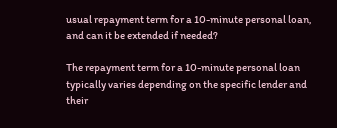usual repayment term for a 10-minute personal loan, and can it be extended if needed?

The repayment term for a 10-minute personal loan typically varies depending on the specific lender and their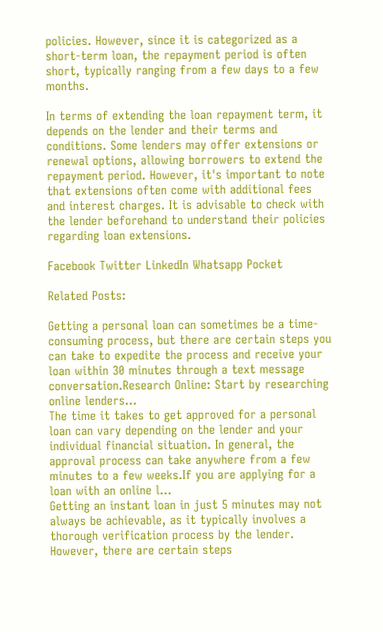policies. However, since it is categorized as a short-term loan, the repayment period is often short, typically ranging from a few days to a few months.

In terms of extending the loan repayment term, it depends on the lender and their terms and conditions. Some lenders may offer extensions or renewal options, allowing borrowers to extend the repayment period. However, it's important to note that extensions often come with additional fees and interest charges. It is advisable to check with the lender beforehand to understand their policies regarding loan extensions.

Facebook Twitter LinkedIn Whatsapp Pocket

Related Posts:

Getting a personal loan can sometimes be a time-consuming process, but there are certain steps you can take to expedite the process and receive your loan within 30 minutes through a text message conversation.Research Online: Start by researching online lenders...
The time it takes to get approved for a personal loan can vary depending on the lender and your individual financial situation. In general, the approval process can take anywhere from a few minutes to a few weeks.If you are applying for a loan with an online l...
Getting an instant loan in just 5 minutes may not always be achievable, as it typically involves a thorough verification process by the lender. However, there are certain steps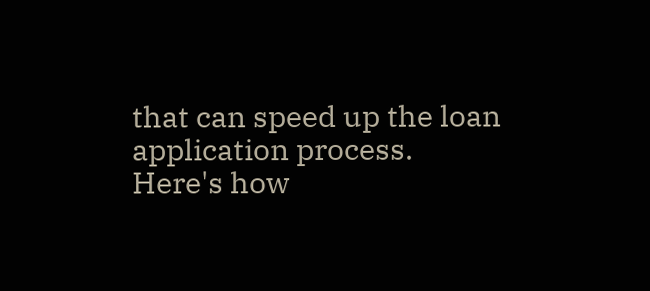that can speed up the loan application process. Here's how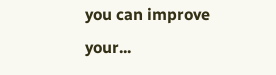you can improve your...